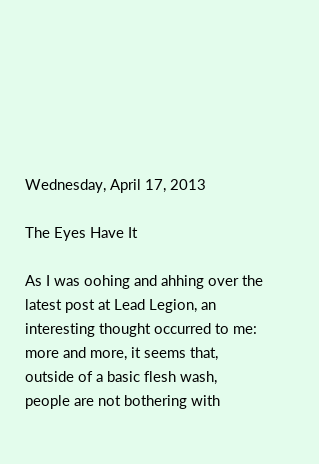Wednesday, April 17, 2013

The Eyes Have It

As I was oohing and ahhing over the latest post at Lead Legion, an interesting thought occurred to me: more and more, it seems that, outside of a basic flesh wash, people are not bothering with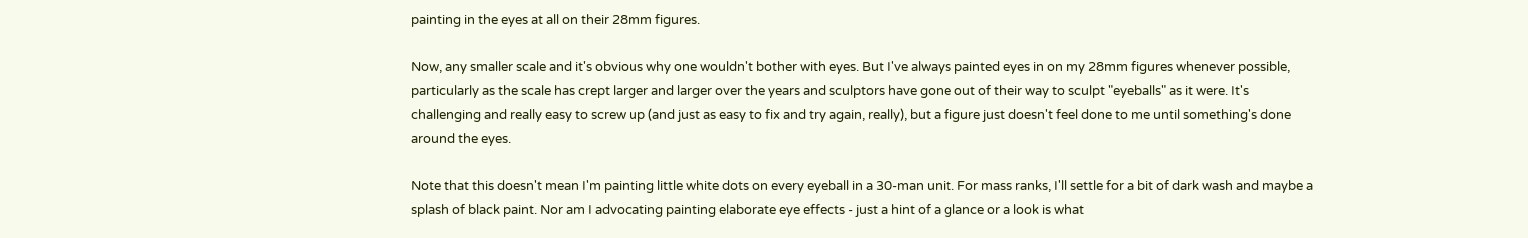painting in the eyes at all on their 28mm figures.

Now, any smaller scale and it's obvious why one wouldn't bother with eyes. But I've always painted eyes in on my 28mm figures whenever possible, particularly as the scale has crept larger and larger over the years and sculptors have gone out of their way to sculpt "eyeballs" as it were. It's challenging and really easy to screw up (and just as easy to fix and try again, really), but a figure just doesn't feel done to me until something's done around the eyes.

Note that this doesn't mean I'm painting little white dots on every eyeball in a 30-man unit. For mass ranks, I'll settle for a bit of dark wash and maybe a splash of black paint. Nor am I advocating painting elaborate eye effects - just a hint of a glance or a look is what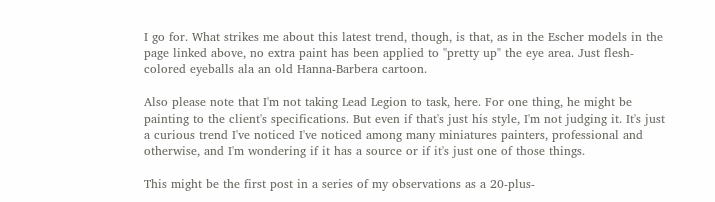I go for. What strikes me about this latest trend, though, is that, as in the Escher models in the page linked above, no extra paint has been applied to "pretty up" the eye area. Just flesh-colored eyeballs ala an old Hanna-Barbera cartoon.

Also please note that I'm not taking Lead Legion to task, here. For one thing, he might be painting to the client's specifications. But even if that's just his style, I'm not judging it. It's just a curious trend I've noticed I've noticed among many miniatures painters, professional and otherwise, and I'm wondering if it has a source or if it's just one of those things.

This might be the first post in a series of my observations as a 20-plus-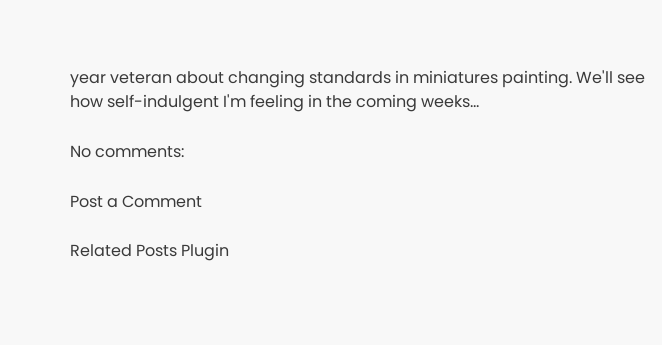year veteran about changing standards in miniatures painting. We'll see how self-indulgent I'm feeling in the coming weeks...

No comments:

Post a Comment

Related Posts Plugin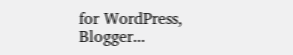for WordPress, Blogger...